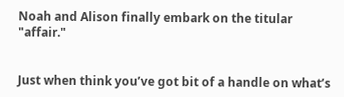Noah and Alison finally embark on the titular "affair."


Just when think you’ve got bit of a handle on what’s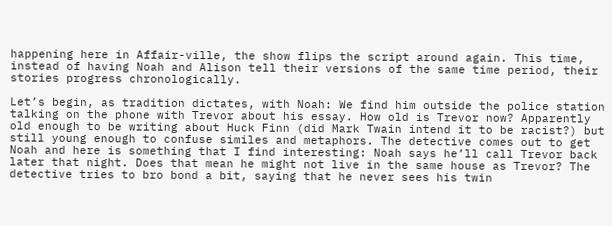happening here in Affair-ville, the show flips the script around again. This time, instead of having Noah and Alison tell their versions of the same time period, their stories progress chronologically.

Let’s begin, as tradition dictates, with Noah: We find him outside the police station talking on the phone with Trevor about his essay. How old is Trevor now? Apparently old enough to be writing about Huck Finn (did Mark Twain intend it to be racist?) but still young enough to confuse similes and metaphors. The detective comes out to get Noah and here is something that I find interesting: Noah says he’ll call Trevor back later that night. Does that mean he might not live in the same house as Trevor? The detective tries to bro bond a bit, saying that he never sees his twin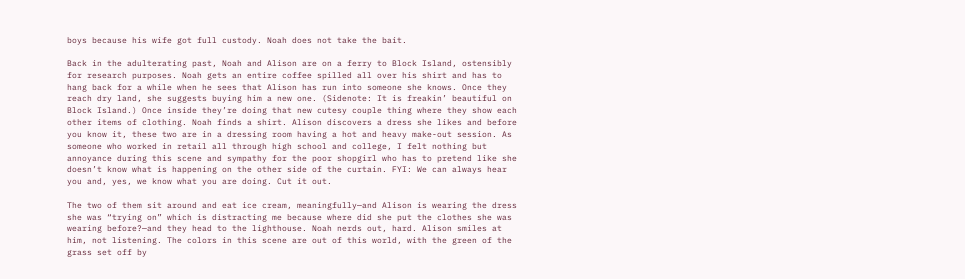boys because his wife got full custody. Noah does not take the bait.

Back in the adulterating past, Noah and Alison are on a ferry to Block Island, ostensibly for research purposes. Noah gets an entire coffee spilled all over his shirt and has to hang back for a while when he sees that Alison has run into someone she knows. Once they reach dry land, she suggests buying him a new one. (Sidenote: It is freakin’ beautiful on Block Island.) Once inside they’re doing that new cutesy couple thing where they show each other items of clothing. Noah finds a shirt. Alison discovers a dress she likes and before you know it, these two are in a dressing room having a hot and heavy make-out session. As someone who worked in retail all through high school and college, I felt nothing but annoyance during this scene and sympathy for the poor shopgirl who has to pretend like she doesn’t know what is happening on the other side of the curtain. FYI: We can always hear you and, yes, we know what you are doing. Cut it out.

The two of them sit around and eat ice cream, meaningfully—and Alison is wearing the dress she was “trying on” which is distracting me because where did she put the clothes she was wearing before?—and they head to the lighthouse. Noah nerds out, hard. Alison smiles at him, not listening. The colors in this scene are out of this world, with the green of the grass set off by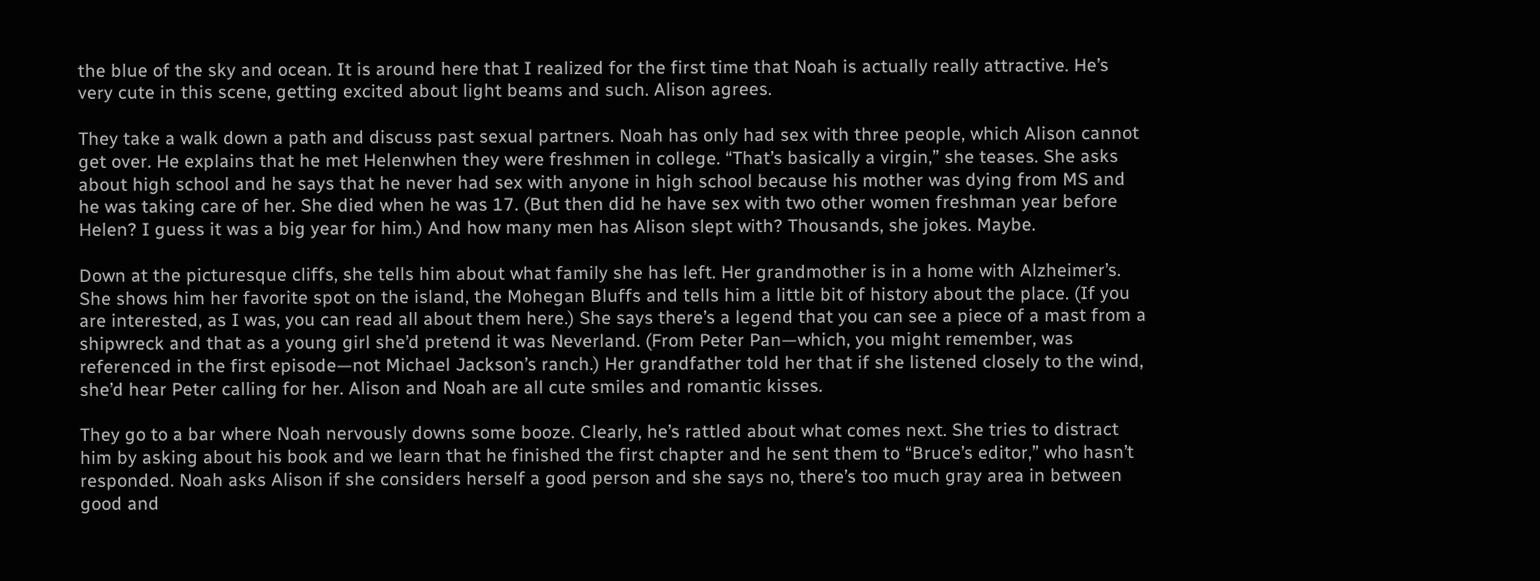the blue of the sky and ocean. It is around here that I realized for the first time that Noah is actually really attractive. He’s very cute in this scene, getting excited about light beams and such. Alison agrees.

They take a walk down a path and discuss past sexual partners. Noah has only had sex with three people, which Alison cannot get over. He explains that he met Helenwhen they were freshmen in college. “That’s basically a virgin,” she teases. She asks about high school and he says that he never had sex with anyone in high school because his mother was dying from MS and he was taking care of her. She died when he was 17. (But then did he have sex with two other women freshman year before Helen? I guess it was a big year for him.) And how many men has Alison slept with? Thousands, she jokes. Maybe.

Down at the picturesque cliffs, she tells him about what family she has left. Her grandmother is in a home with Alzheimer’s. She shows him her favorite spot on the island, the Mohegan Bluffs and tells him a little bit of history about the place. (If you are interested, as I was, you can read all about them here.) She says there’s a legend that you can see a piece of a mast from a shipwreck and that as a young girl she’d pretend it was Neverland. (From Peter Pan—which, you might remember, was referenced in the first episode—not Michael Jackson’s ranch.) Her grandfather told her that if she listened closely to the wind, she’d hear Peter calling for her. Alison and Noah are all cute smiles and romantic kisses.

They go to a bar where Noah nervously downs some booze. Clearly, he’s rattled about what comes next. She tries to distract him by asking about his book and we learn that he finished the first chapter and he sent them to “Bruce’s editor,” who hasn’t responded. Noah asks Alison if she considers herself a good person and she says no, there’s too much gray area in between good and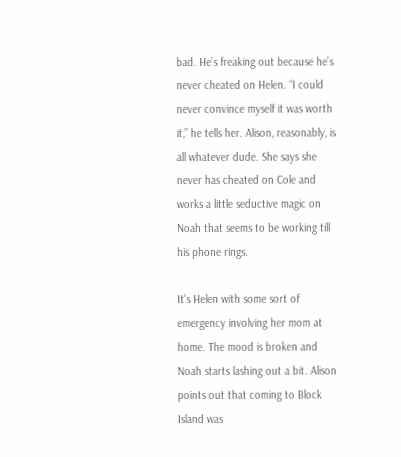bad. He’s freaking out because he’s never cheated on Helen. “I could never convince myself it was worth it,” he tells her. Alison, reasonably, is all whatever dude. She says she never has cheated on Cole and works a little seductive magic on Noah that seems to be working till his phone rings.

It’s Helen with some sort of emergency involving her mom at home. The mood is broken and Noah starts lashing out a bit. Alison points out that coming to Block Island was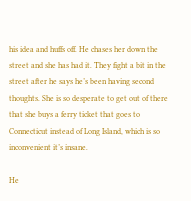his idea and huffs off. He chases her down the street and she has had it. They fight a bit in the street after he says he’s been having second thoughts. She is so desperate to get out of there that she buys a ferry ticket that goes to Connecticut instead of Long Island, which is so inconvenient it’s insane.

He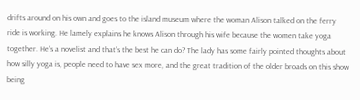drifts around on his own and goes to the island museum where the woman Alison talked on the ferry ride is working. He lamely explains he knows Alison through his wife because the women take yoga together. He’s a novelist and that’s the best he can do? The lady has some fairly pointed thoughts about how silly yoga is, people need to have sex more, and the great tradition of the older broads on this show being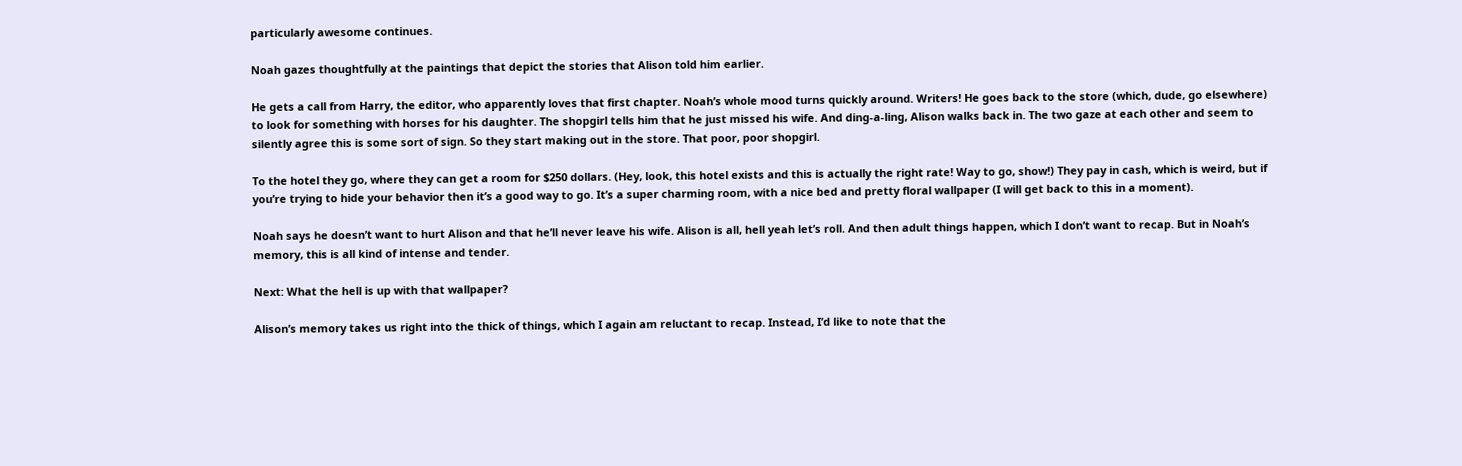particularly awesome continues.

Noah gazes thoughtfully at the paintings that depict the stories that Alison told him earlier.

He gets a call from Harry, the editor, who apparently loves that first chapter. Noah’s whole mood turns quickly around. Writers! He goes back to the store (which, dude, go elsewhere) to look for something with horses for his daughter. The shopgirl tells him that he just missed his wife. And ding-a-ling, Alison walks back in. The two gaze at each other and seem to silently agree this is some sort of sign. So they start making out in the store. That poor, poor shopgirl.

To the hotel they go, where they can get a room for $250 dollars. (Hey, look, this hotel exists and this is actually the right rate! Way to go, show!) They pay in cash, which is weird, but if you’re trying to hide your behavior then it’s a good way to go. It’s a super charming room, with a nice bed and pretty floral wallpaper (I will get back to this in a moment).

Noah says he doesn’t want to hurt Alison and that he’ll never leave his wife. Alison is all, hell yeah let’s roll. And then adult things happen, which I don’t want to recap. But in Noah’s memory, this is all kind of intense and tender.

Next: What the hell is up with that wallpaper?

Alison’s memory takes us right into the thick of things, which I again am reluctant to recap. Instead, I’d like to note that the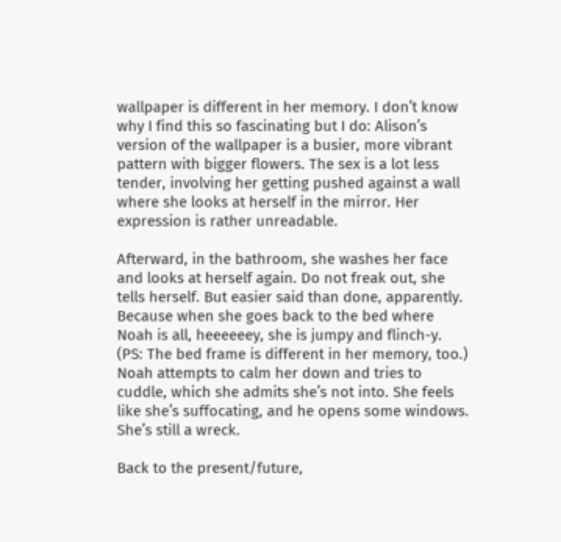wallpaper is different in her memory. I don’t know why I find this so fascinating but I do: Alison’s version of the wallpaper is a busier, more vibrant pattern with bigger flowers. The sex is a lot less tender, involving her getting pushed against a wall where she looks at herself in the mirror. Her expression is rather unreadable.

Afterward, in the bathroom, she washes her face and looks at herself again. Do not freak out, she tells herself. But easier said than done, apparently. Because when she goes back to the bed where Noah is all, heeeeeey, she is jumpy and flinch-y. (PS: The bed frame is different in her memory, too.) Noah attempts to calm her down and tries to cuddle, which she admits she’s not into. She feels like she’s suffocating, and he opens some windows. She’s still a wreck.

Back to the present/future,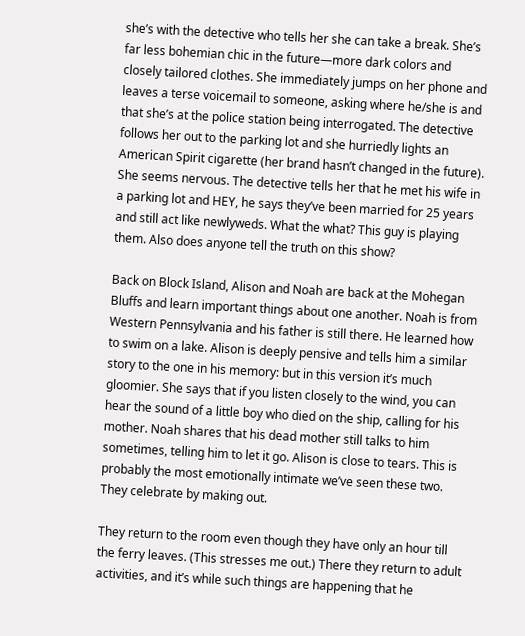she’s with the detective who tells her she can take a break. She’s far less bohemian chic in the future—more dark colors and closely tailored clothes. She immediately jumps on her phone and leaves a terse voicemail to someone, asking where he/she is and that she’s at the police station being interrogated. The detective follows her out to the parking lot and she hurriedly lights an American Spirit cigarette (her brand hasn’t changed in the future). She seems nervous. The detective tells her that he met his wife in a parking lot and HEY, he says they’ve been married for 25 years and still act like newlyweds. What the what? This guy is playing them. Also does anyone tell the truth on this show?

Back on Block Island, Alison and Noah are back at the Mohegan Bluffs and learn important things about one another. Noah is from Western Pennsylvania and his father is still there. He learned how to swim on a lake. Alison is deeply pensive and tells him a similar story to the one in his memory: but in this version it’s much gloomier. She says that if you listen closely to the wind, you can hear the sound of a little boy who died on the ship, calling for his mother. Noah shares that his dead mother still talks to him sometimes, telling him to let it go. Alison is close to tears. This is probably the most emotionally intimate we’ve seen these two. They celebrate by making out.

They return to the room even though they have only an hour till the ferry leaves. (This stresses me out.) There they return to adult activities, and it’s while such things are happening that he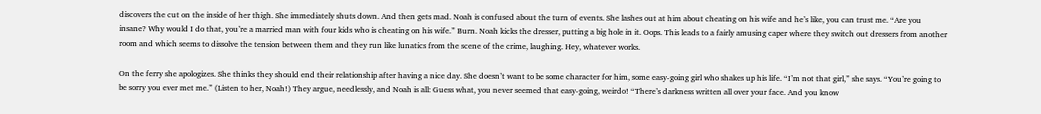discovers the cut on the inside of her thigh. She immediately shuts down. And then gets mad. Noah is confused about the turn of events. She lashes out at him about cheating on his wife and he’s like, you can trust me. “Are you insane? Why would I do that, you’re a married man with four kids who is cheating on his wife.” Burn. Noah kicks the dresser, putting a big hole in it. Oops. This leads to a fairly amusing caper where they switch out dressers from another room and which seems to dissolve the tension between them and they run like lunatics from the scene of the crime, laughing. Hey, whatever works.

On the ferry she apologizes. She thinks they should end their relationship after having a nice day. She doesn’t want to be some character for him, some easy-going girl who shakes up his life. “I’m not that girl,” she says. “You’re going to be sorry you ever met me.” (Listen to her, Noah!) They argue, needlessly, and Noah is all: Guess what, you never seemed that easy-going, weirdo! “There’s darkness written all over your face. And you know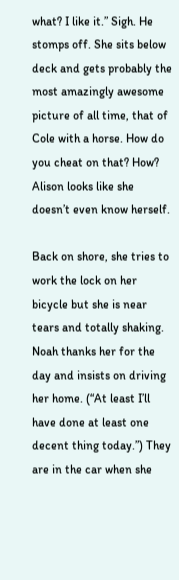what? I like it.” Sigh. He stomps off. She sits below deck and gets probably the most amazingly awesome picture of all time, that of Cole with a horse. How do you cheat on that? How? Alison looks like she doesn’t even know herself.

Back on shore, she tries to work the lock on her bicycle but she is near tears and totally shaking. Noah thanks her for the day and insists on driving her home. (“At least I’ll have done at least one decent thing today.”) They are in the car when she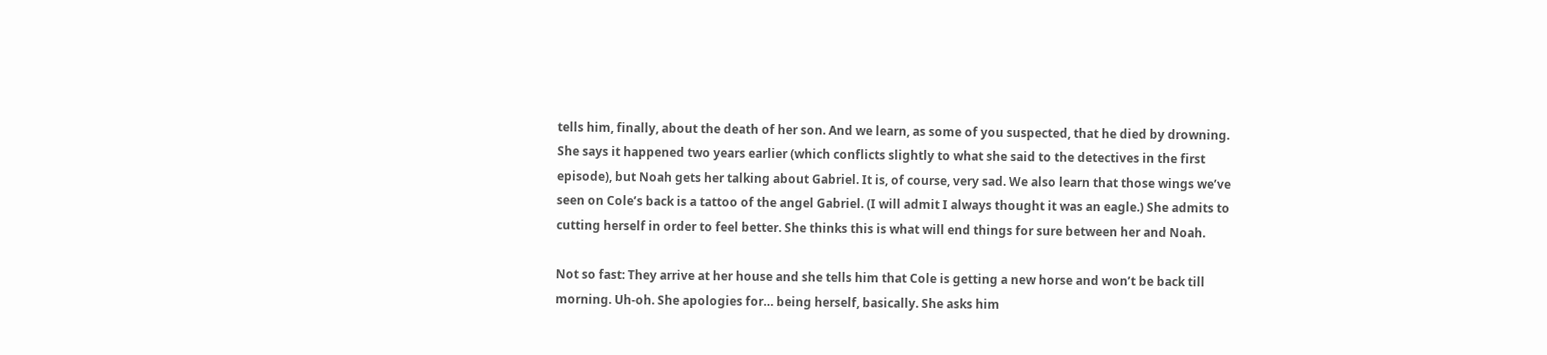tells him, finally, about the death of her son. And we learn, as some of you suspected, that he died by drowning. She says it happened two years earlier (which conflicts slightly to what she said to the detectives in the first episode), but Noah gets her talking about Gabriel. It is, of course, very sad. We also learn that those wings we’ve seen on Cole’s back is a tattoo of the angel Gabriel. (I will admit I always thought it was an eagle.) She admits to cutting herself in order to feel better. She thinks this is what will end things for sure between her and Noah.

Not so fast: They arrive at her house and she tells him that Cole is getting a new horse and won’t be back till morning. Uh-oh. She apologies for… being herself, basically. She asks him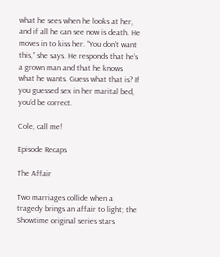what he sees when he looks at her, and if all he can see now is death. He moves in to kiss her. “You don’t want this,” she says. He responds that he’s a grown man and that he knows what he wants. Guess what that is? If you guessed sex in her marital bed, you’d be correct.

Cole, call me!

Episode Recaps

The Affair

Two marriages collide when a tragedy brings an affair to light; the Showtime original series stars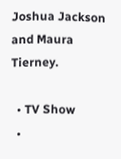Joshua Jackson and Maura Tierney.

  • TV Show
  •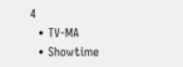4
  • TV-MA
  • Showtime